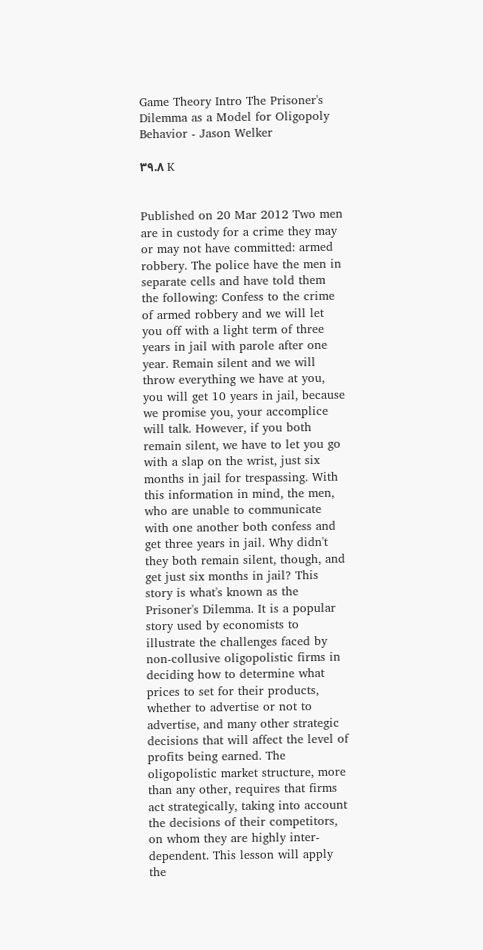Game Theory Intro The Prisoner's Dilemma as a Model for Oligopoly Behavior - Jason Welker

۳۹.۸ K


Published on 20 Mar 2012 Two men are in custody for a crime they may or may not have committed: armed robbery. The police have the men in separate cells and have told them the following: Confess to the crime of armed robbery and we will let you off with a light term of three years in jail with parole after one year. Remain silent and we will throw everything we have at you, you will get 10 years in jail, because we promise you, your accomplice will talk. However, if you both remain silent, we have to let you go with a slap on the wrist, just six months in jail for trespassing. With this information in mind, the men, who are unable to communicate with one another both confess and get three years in jail. Why didn't they both remain silent, though, and get just six months in jail? This story is what's known as the Prisoner's Dilemma. It is a popular story used by economists to illustrate the challenges faced by non-collusive oligopolistic firms in deciding how to determine what prices to set for their products, whether to advertise or not to advertise, and many other strategic decisions that will affect the level of profits being earned. The oligopolistic market structure, more than any other, requires that firms act strategically, taking into account the decisions of their competitors, on whom they are highly inter-dependent. This lesson will apply the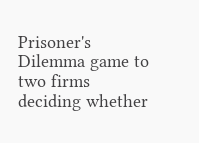Prisoner's Dilemma game to two firms deciding whether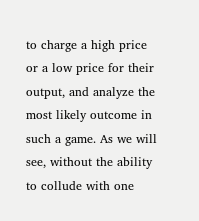to charge a high price or a low price for their output, and analyze the most likely outcome in such a game. As we will see, without the ability to collude with one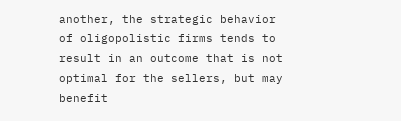another, the strategic behavior of oligopolistic firms tends to result in an outcome that is not optimal for the sellers, but may benefit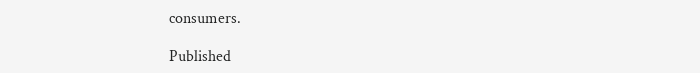consumers.

Published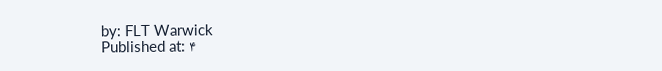by: FLT Warwick
Published at: ۴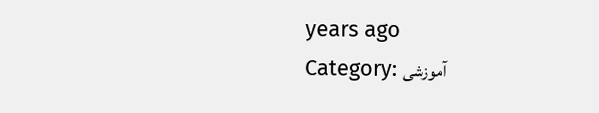years ago
Category: آموزشی